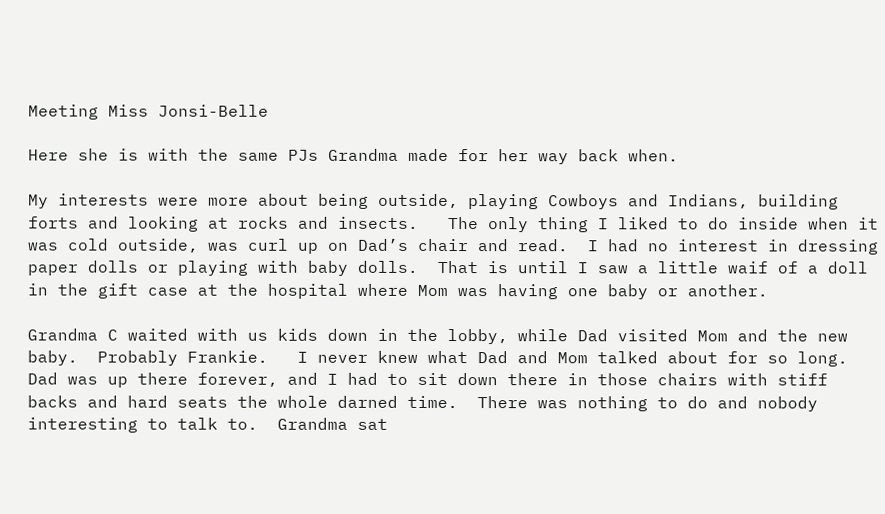Meeting Miss Jonsi-Belle

Here she is with the same PJs Grandma made for her way back when.

My interests were more about being outside, playing Cowboys and Indians, building forts and looking at rocks and insects.   The only thing I liked to do inside when it was cold outside, was curl up on Dad’s chair and read.  I had no interest in dressing paper dolls or playing with baby dolls.  That is until I saw a little waif of a doll in the gift case at the hospital where Mom was having one baby or another.

Grandma C waited with us kids down in the lobby, while Dad visited Mom and the new baby.  Probably Frankie.   I never knew what Dad and Mom talked about for so long.  Dad was up there forever, and I had to sit down there in those chairs with stiff backs and hard seats the whole darned time.  There was nothing to do and nobody interesting to talk to.  Grandma sat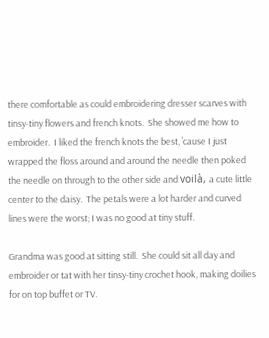there comfortable as could embroidering dresser scarves with tinsy-tiny flowers and french knots.  She showed me how to embroider.  I liked the french knots the best, ’cause I just wrapped the floss around and around the needle then poked the needle on through to the other side and voilà, a cute little center to the daisy.  The petals were a lot harder and curved lines were the worst; I was no good at tiny stuff.

Grandma was good at sitting still.  She could sit all day and embroider or tat with her tinsy-tiny crochet hook, making doilies for on top buffet or TV.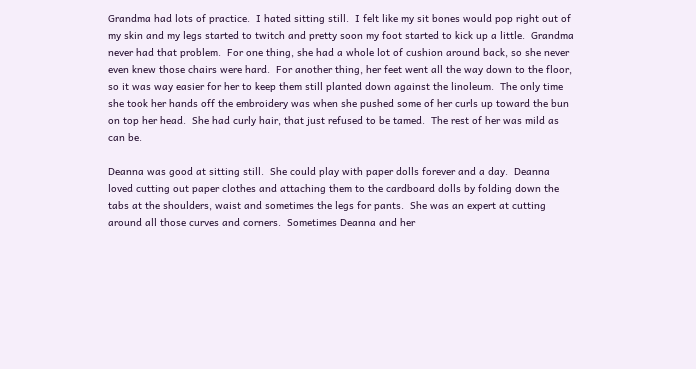Grandma had lots of practice.  I hated sitting still.  I felt like my sit bones would pop right out of my skin and my legs started to twitch and pretty soon my foot started to kick up a little.  Grandma never had that problem.  For one thing, she had a whole lot of cushion around back, so she never even knew those chairs were hard.  For another thing, her feet went all the way down to the floor, so it was way easier for her to keep them still planted down against the linoleum.  The only time she took her hands off the embroidery was when she pushed some of her curls up toward the bun on top her head.  She had curly hair, that just refused to be tamed.  The rest of her was mild as can be.

Deanna was good at sitting still.  She could play with paper dolls forever and a day.  Deanna loved cutting out paper clothes and attaching them to the cardboard dolls by folding down the tabs at the shoulders, waist and sometimes the legs for pants.  She was an expert at cutting around all those curves and corners.  Sometimes Deanna and her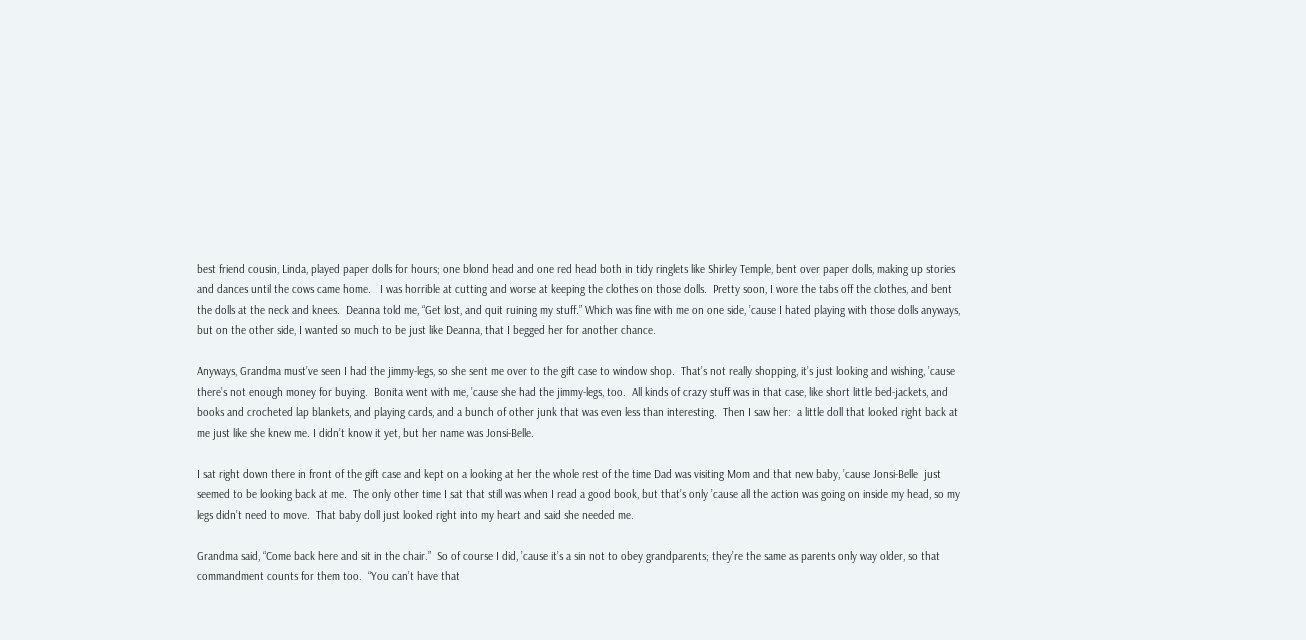best friend cousin, Linda, played paper dolls for hours; one blond head and one red head both in tidy ringlets like Shirley Temple, bent over paper dolls, making up stories and dances until the cows came home.   I was horrible at cutting and worse at keeping the clothes on those dolls.  Pretty soon, I wore the tabs off the clothes, and bent the dolls at the neck and knees.  Deanna told me, “Get lost, and quit ruining my stuff.” Which was fine with me on one side, ’cause I hated playing with those dolls anyways, but on the other side, I wanted so much to be just like Deanna, that I begged her for another chance.

Anyways, Grandma must’ve seen I had the jimmy-legs, so she sent me over to the gift case to window shop.  That’s not really shopping, it’s just looking and wishing, ’cause there’s not enough money for buying.  Bonita went with me, ’cause she had the jimmy-legs, too.  All kinds of crazy stuff was in that case, like short little bed-jackets, and books and crocheted lap blankets, and playing cards, and a bunch of other junk that was even less than interesting.  Then I saw her:  a little doll that looked right back at me just like she knew me. I didn’t know it yet, but her name was Jonsi-Belle.

I sat right down there in front of the gift case and kept on a looking at her the whole rest of the time Dad was visiting Mom and that new baby, ’cause Jonsi-Belle  just seemed to be looking back at me.  The only other time I sat that still was when I read a good book, but that’s only ’cause all the action was going on inside my head, so my legs didn’t need to move.  That baby doll just looked right into my heart and said she needed me.

Grandma said, “Come back here and sit in the chair.”  So of course I did, ’cause it’s a sin not to obey grandparents; they’re the same as parents only way older, so that commandment counts for them too.  “You can’t have that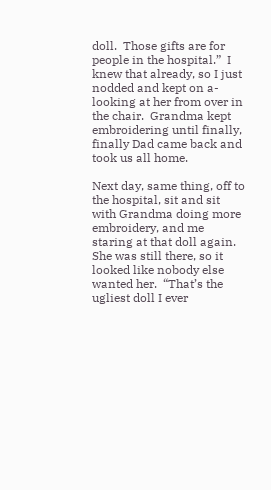doll.  Those gifts are for people in the hospital.”  I knew that already, so I just nodded and kept on a-looking at her from over in the chair.  Grandma kept embroidering until finally, finally Dad came back and took us all home.

Next day, same thing, off to the hospital, sit and sit with Grandma doing more embroidery, and me staring at that doll again.  She was still there, so it looked like nobody else wanted her.  “That’s the ugliest doll I ever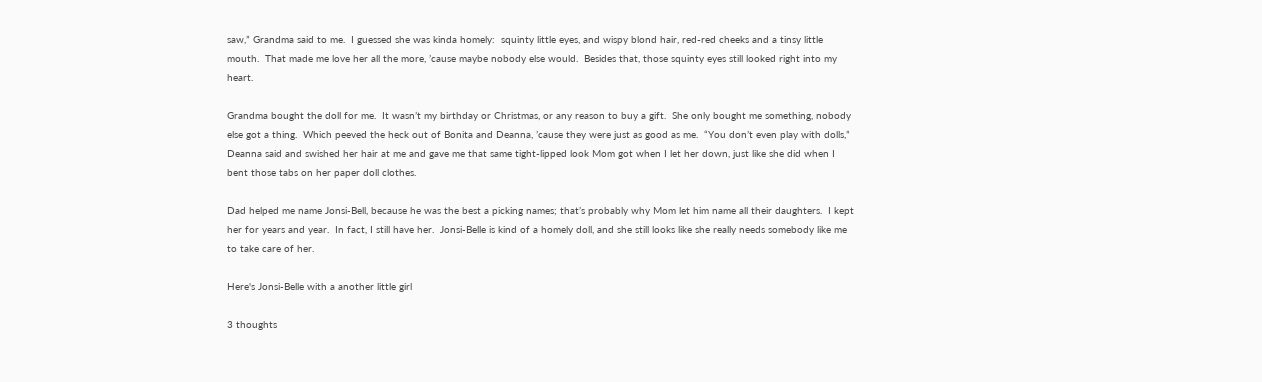saw,” Grandma said to me.  I guessed she was kinda homely:  squinty little eyes, and wispy blond hair, red-red cheeks and a tinsy little mouth.  That made me love her all the more, ’cause maybe nobody else would.  Besides that, those squinty eyes still looked right into my heart.

Grandma bought the doll for me.  It wasn’t my birthday or Christmas, or any reason to buy a gift.  She only bought me something, nobody else got a thing.  Which peeved the heck out of Bonita and Deanna, ’cause they were just as good as me.  “You don’t even play with dolls,”  Deanna said and swished her hair at me and gave me that same tight-lipped look Mom got when I let her down, just like she did when I bent those tabs on her paper doll clothes.

Dad helped me name Jonsi-Bell, because he was the best a picking names; that’s probably why Mom let him name all their daughters.  I kept her for years and year.  In fact, I still have her.  Jonsi-Belle is kind of a homely doll, and she still looks like she really needs somebody like me to take care of her.

Here's Jonsi-Belle with a another little girl

3 thoughts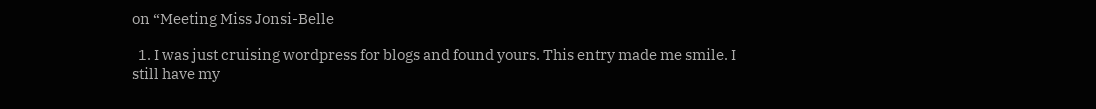on “Meeting Miss Jonsi-Belle

  1. I was just cruising wordpress for blogs and found yours. This entry made me smile. I still have my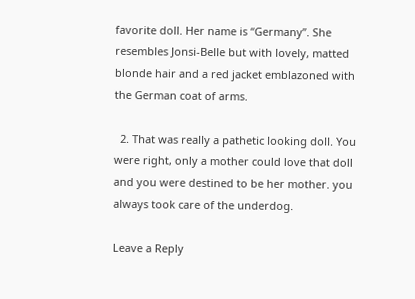favorite doll. Her name is “Germany”. She resembles Jonsi-Belle but with lovely, matted blonde hair and a red jacket emblazoned with the German coat of arms.

  2. That was really a pathetic looking doll. You were right, only a mother could love that doll and you were destined to be her mother. you always took care of the underdog.

Leave a Reply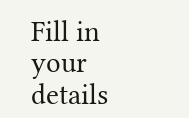Fill in your details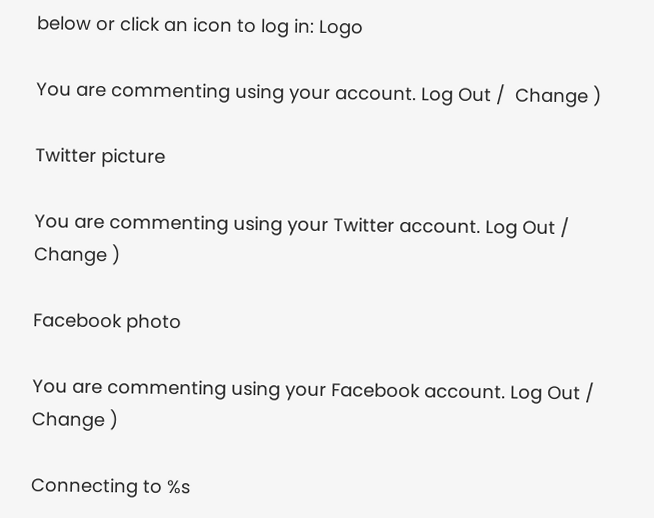below or click an icon to log in: Logo

You are commenting using your account. Log Out /  Change )

Twitter picture

You are commenting using your Twitter account. Log Out /  Change )

Facebook photo

You are commenting using your Facebook account. Log Out /  Change )

Connecting to %s